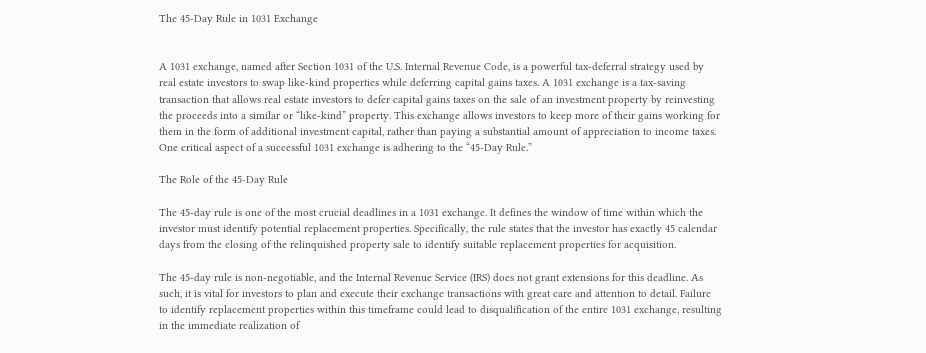The 45-Day Rule in 1031 Exchange


A 1031 exchange, named after Section 1031 of the U.S. Internal Revenue Code, is a powerful tax-deferral strategy used by real estate investors to swap like-kind properties while deferring capital gains taxes. A 1031 exchange is a tax-saving transaction that allows real estate investors to defer capital gains taxes on the sale of an investment property by reinvesting the proceeds into a similar or “like-kind” property. This exchange allows investors to keep more of their gains working for them in the form of additional investment capital, rather than paying a substantial amount of appreciation to income taxes. One critical aspect of a successful 1031 exchange is adhering to the “45-Day Rule.”

The Role of the 45-Day Rule

The 45-day rule is one of the most crucial deadlines in a 1031 exchange. It defines the window of time within which the investor must identify potential replacement properties. Specifically, the rule states that the investor has exactly 45 calendar days from the closing of the relinquished property sale to identify suitable replacement properties for acquisition.

The 45-day rule is non-negotiable, and the Internal Revenue Service (IRS) does not grant extensions for this deadline. As such, it is vital for investors to plan and execute their exchange transactions with great care and attention to detail. Failure to identify replacement properties within this timeframe could lead to disqualification of the entire 1031 exchange, resulting in the immediate realization of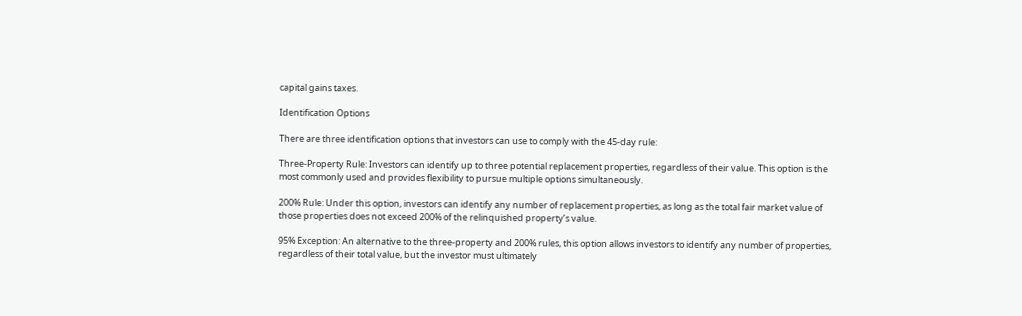capital gains taxes.

Identification Options

There are three identification options that investors can use to comply with the 45-day rule:

Three-Property Rule: Investors can identify up to three potential replacement properties, regardless of their value. This option is the most commonly used and provides flexibility to pursue multiple options simultaneously.

200% Rule: Under this option, investors can identify any number of replacement properties, as long as the total fair market value of those properties does not exceed 200% of the relinquished property’s value.

95% Exception: An alternative to the three-property and 200% rules, this option allows investors to identify any number of properties, regardless of their total value, but the investor must ultimately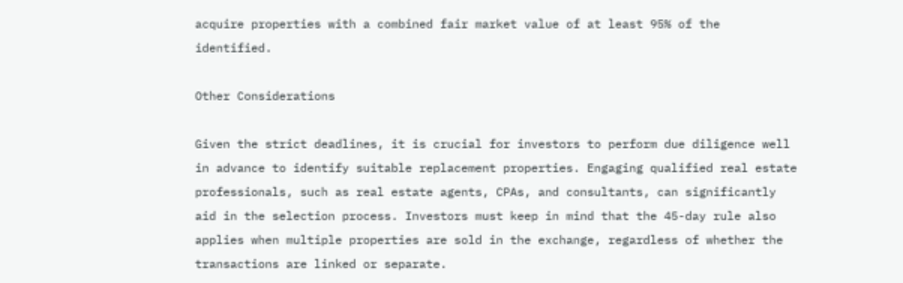acquire properties with a combined fair market value of at least 95% of the identified.

Other Considerations

Given the strict deadlines, it is crucial for investors to perform due diligence well in advance to identify suitable replacement properties. Engaging qualified real estate professionals, such as real estate agents, CPAs, and consultants, can significantly aid in the selection process. Investors must keep in mind that the 45-day rule also applies when multiple properties are sold in the exchange, regardless of whether the transactions are linked or separate.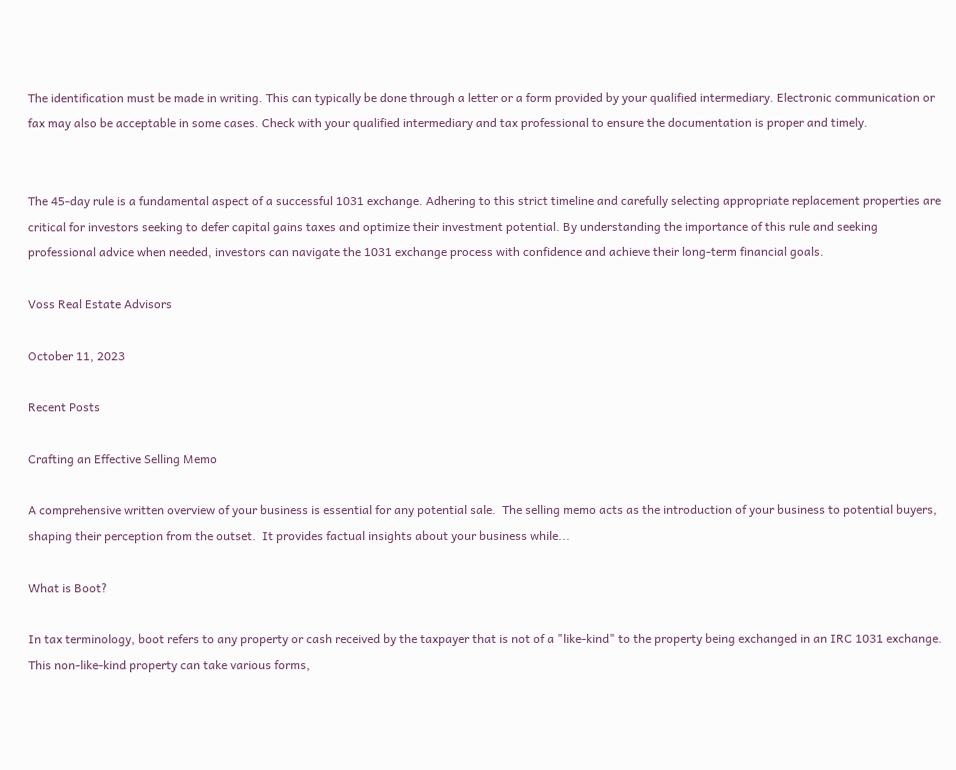The identification must be made in writing. This can typically be done through a letter or a form provided by your qualified intermediary. Electronic communication or fax may also be acceptable in some cases. Check with your qualified intermediary and tax professional to ensure the documentation is proper and timely.


The 45-day rule is a fundamental aspect of a successful 1031 exchange. Adhering to this strict timeline and carefully selecting appropriate replacement properties are critical for investors seeking to defer capital gains taxes and optimize their investment potential. By understanding the importance of this rule and seeking professional advice when needed, investors can navigate the 1031 exchange process with confidence and achieve their long-term financial goals.

Voss Real Estate Advisors

October 11, 2023

Recent Posts

Crafting an Effective Selling Memo

A comprehensive written overview of your business is essential for any potential sale.  The selling memo acts as the introduction of your business to potential buyers, shaping their perception from the outset.  It provides factual insights about your business while...

What is Boot?

In tax terminology, boot refers to any property or cash received by the taxpayer that is not of a "like-kind" to the property being exchanged in an IRC 1031 exchange. This non-like-kind property can take various forms,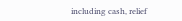including cash, relief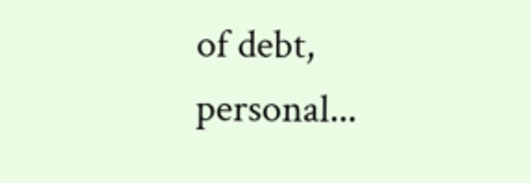of debt, personal...